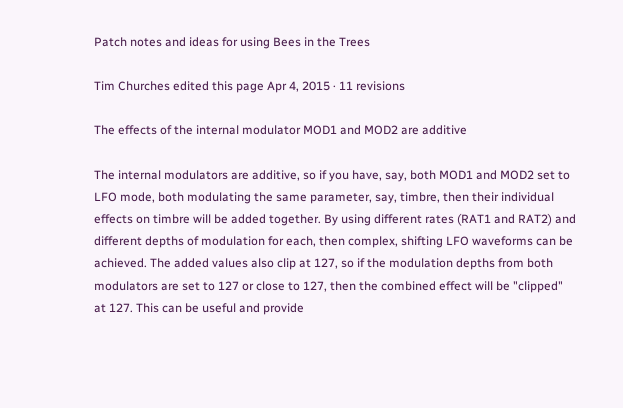Patch notes and ideas for using Bees in the Trees

Tim Churches edited this page Apr 4, 2015 · 11 revisions

The effects of the internal modulator MOD1 and MOD2 are additive

The internal modulators are additive, so if you have, say, both MOD1 and MOD2 set to LFO mode, both modulating the same parameter, say, timbre, then their individual effects on timbre will be added together. By using different rates (RAT1 and RAT2) and different depths of modulation for each, then complex, shifting LFO waveforms can be achieved. The added values also clip at 127, so if the modulation depths from both modulators are set to 127 or close to 127, then the combined effect will be "clipped" at 127. This can be useful and provide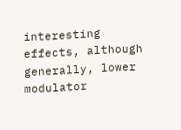interesting effects, although generally, lower modulator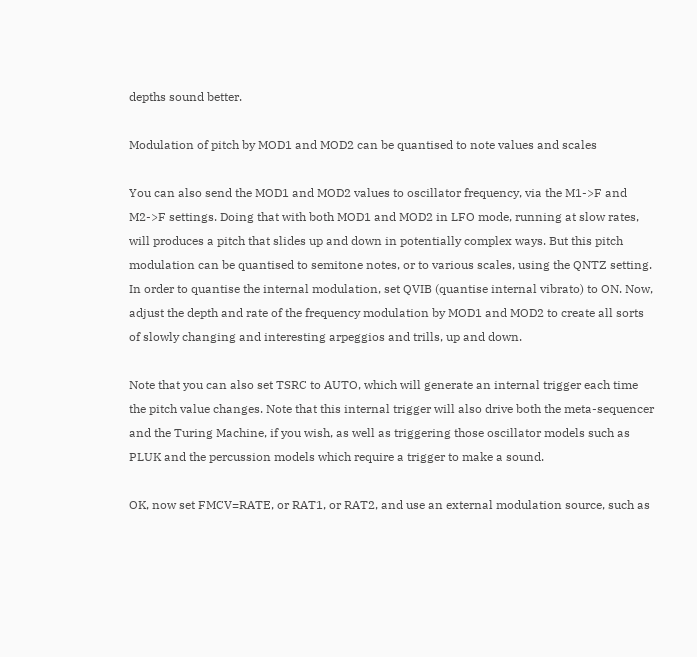depths sound better.

Modulation of pitch by MOD1 and MOD2 can be quantised to note values and scales

You can also send the MOD1 and MOD2 values to oscillator frequency, via the M1->F and M2->F settings. Doing that with both MOD1 and MOD2 in LFO mode, running at slow rates, will produces a pitch that slides up and down in potentially complex ways. But this pitch modulation can be quantised to semitone notes, or to various scales, using the QNTZ setting. In order to quantise the internal modulation, set QVIB (quantise internal vibrato) to ON. Now, adjust the depth and rate of the frequency modulation by MOD1 and MOD2 to create all sorts of slowly changing and interesting arpeggios and trills, up and down.

Note that you can also set TSRC to AUTO, which will generate an internal trigger each time the pitch value changes. Note that this internal trigger will also drive both the meta-sequencer and the Turing Machine, if you wish, as well as triggering those oscillator models such as PLUK and the percussion models which require a trigger to make a sound.

OK, now set FMCV=RATE, or RAT1, or RAT2, and use an external modulation source, such as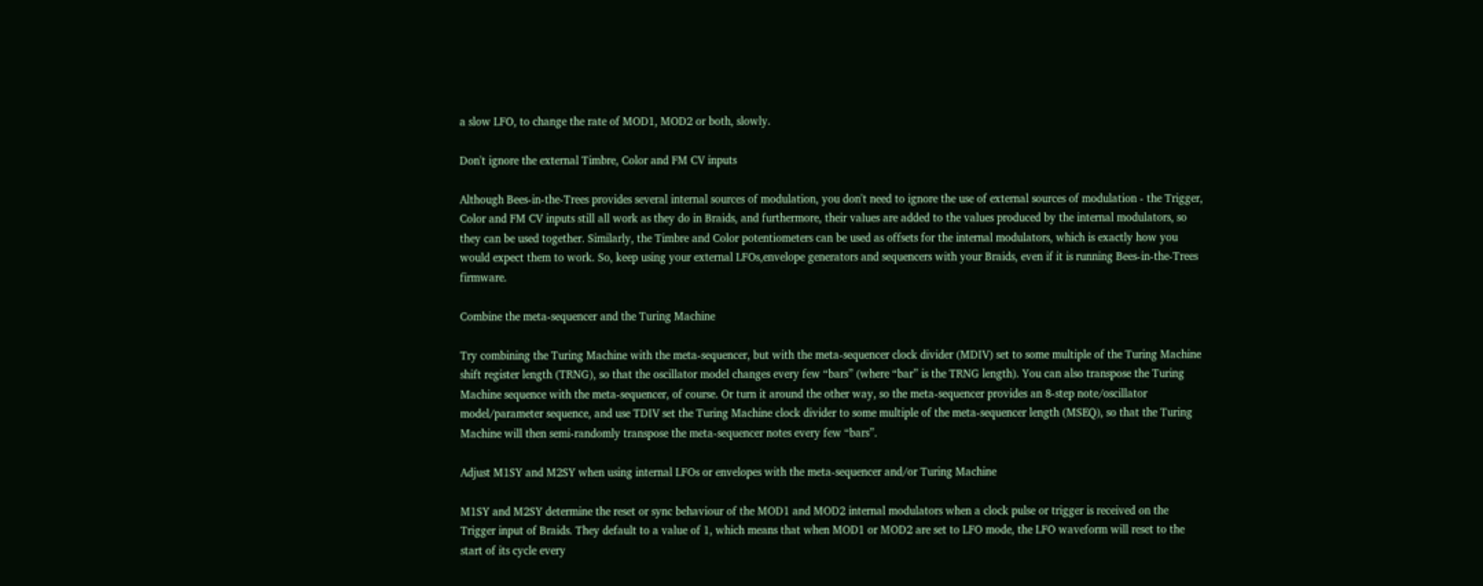a slow LFO, to change the rate of MOD1, MOD2 or both, slowly.

Don't ignore the external Timbre, Color and FM CV inputs

Although Bees-in-the-Trees provides several internal sources of modulation, you don't need to ignore the use of external sources of modulation - the Trigger, Color and FM CV inputs still all work as they do in Braids, and furthermore, their values are added to the values produced by the internal modulators, so they can be used together. Similarly, the Timbre and Color potentiometers can be used as offsets for the internal modulators, which is exactly how you would expect them to work. So, keep using your external LFOs,envelope generators and sequencers with your Braids, even if it is running Bees-in-the-Trees firmware.

Combine the meta-sequencer and the Turing Machine

Try combining the Turing Machine with the meta-sequencer, but with the meta-sequencer clock divider (MDIV) set to some multiple of the Turing Machine shift register length (TRNG), so that the oscillator model changes every few “bars” (where “bar” is the TRNG length). You can also transpose the Turing Machine sequence with the meta-sequencer, of course. Or turn it around the other way, so the meta-sequencer provides an 8-step note/oscillator model/parameter sequence, and use TDIV set the Turing Machine clock divider to some multiple of the meta-sequencer length (MSEQ), so that the Turing Machine will then semi-randomly transpose the meta-sequencer notes every few “bars”.

Adjust M1SY and M2SY when using internal LFOs or envelopes with the meta-sequencer and/or Turing Machine

M1SY and M2SY determine the reset or sync behaviour of the MOD1 and MOD2 internal modulators when a clock pulse or trigger is received on the Trigger input of Braids. They default to a value of 1, which means that when MOD1 or MOD2 are set to LFO mode, the LFO waveform will reset to the start of its cycle every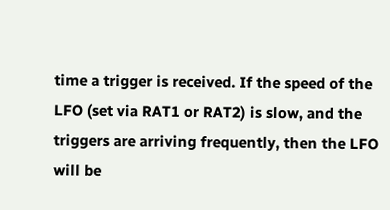time a trigger is received. If the speed of the LFO (set via RAT1 or RAT2) is slow, and the triggers are arriving frequently, then the LFO will be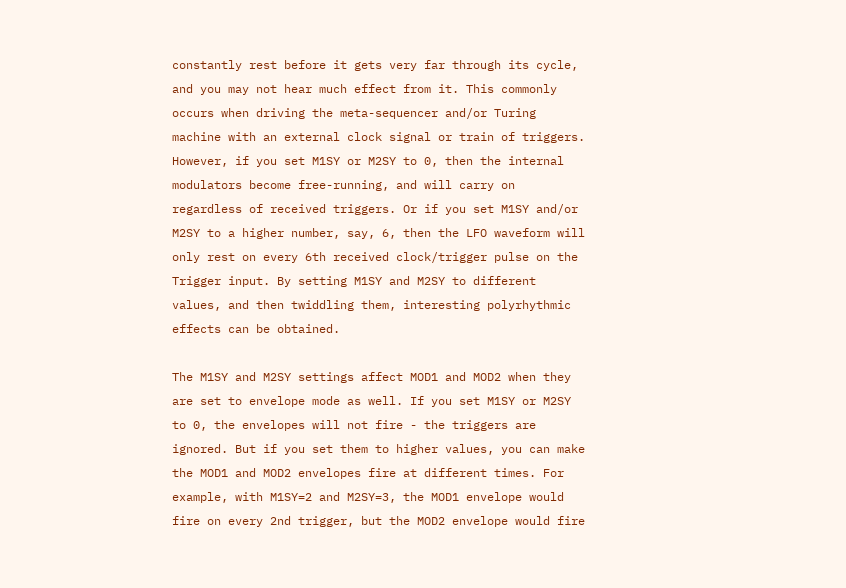constantly rest before it gets very far through its cycle, and you may not hear much effect from it. This commonly occurs when driving the meta-sequencer and/or Turing machine with an external clock signal or train of triggers. However, if you set M1SY or M2SY to 0, then the internal modulators become free-running, and will carry on regardless of received triggers. Or if you set M1SY and/or M2SY to a higher number, say, 6, then the LFO waveform will only rest on every 6th received clock/trigger pulse on the Trigger input. By setting M1SY and M2SY to different values, and then twiddling them, interesting polyrhythmic effects can be obtained.

The M1SY and M2SY settings affect MOD1 and MOD2 when they are set to envelope mode as well. If you set M1SY or M2SY to 0, the envelopes will not fire - the triggers are ignored. But if you set them to higher values, you can make the MOD1 and MOD2 envelopes fire at different times. For example, with M1SY=2 and M2SY=3, the MOD1 envelope would fire on every 2nd trigger, but the MOD2 envelope would fire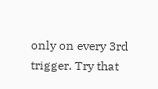only on every 3rd trigger. Try that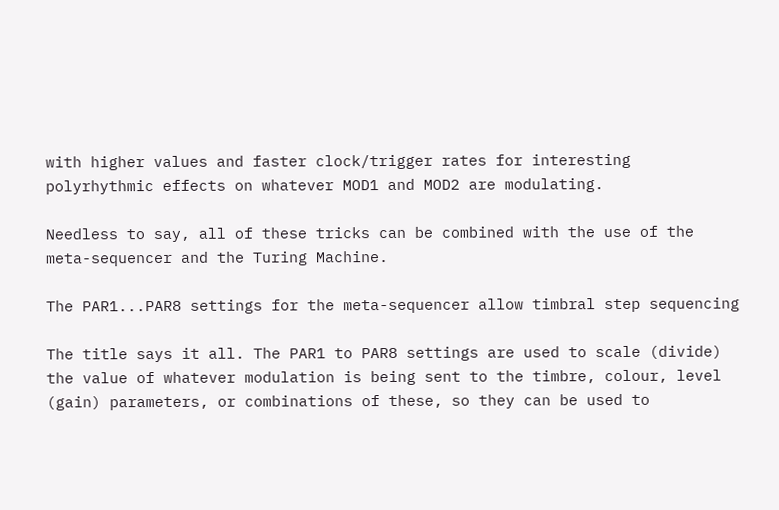with higher values and faster clock/trigger rates for interesting polyrhythmic effects on whatever MOD1 and MOD2 are modulating.

Needless to say, all of these tricks can be combined with the use of the meta-sequencer and the Turing Machine.

The PAR1...PAR8 settings for the meta-sequencer allow timbral step sequencing

The title says it all. The PAR1 to PAR8 settings are used to scale (divide) the value of whatever modulation is being sent to the timbre, colour, level (gain) parameters, or combinations of these, so they can be used to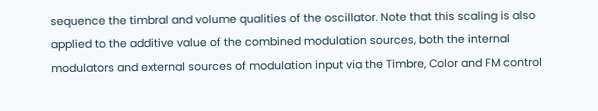sequence the timbral and volume qualities of the oscillator. Note that this scaling is also applied to the additive value of the combined modulation sources, both the internal modulators and external sources of modulation input via the Timbre, Color and FM control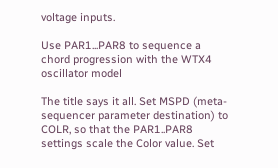voltage inputs.

Use PAR1...PAR8 to sequence a chord progression with the WTX4 oscillator model

The title says it all. Set MSPD (meta-sequencer parameter destination) to COLR, so that the PAR1..PAR8 settings scale the Color value. Set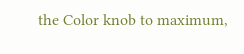the Color knob to maximum,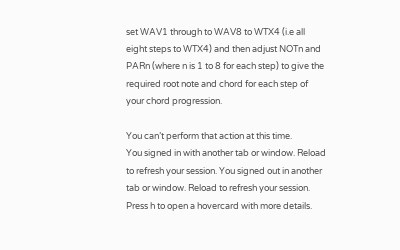set WAV1 through to WAV8 to WTX4 (i.e all eight steps to WTX4) and then adjust NOTn and PARn (where n is 1 to 8 for each step) to give the required root note and chord for each step of your chord progression.

You can’t perform that action at this time.
You signed in with another tab or window. Reload to refresh your session. You signed out in another tab or window. Reload to refresh your session.
Press h to open a hovercard with more details.